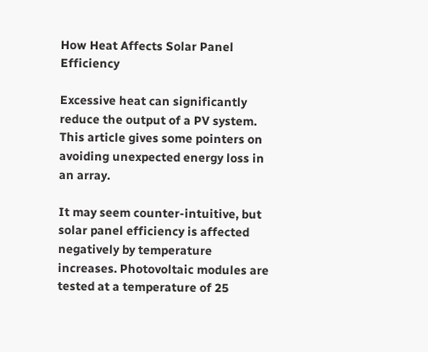How Heat Affects Solar Panel Efficiency

Excessive heat can significantly reduce the output of a PV system. This article gives some pointers on avoiding unexpected energy loss in an array.

It may seem counter-intuitive, but solar panel efficiency is affected negatively by temperature increases. Photovoltaic modules are tested at a temperature of 25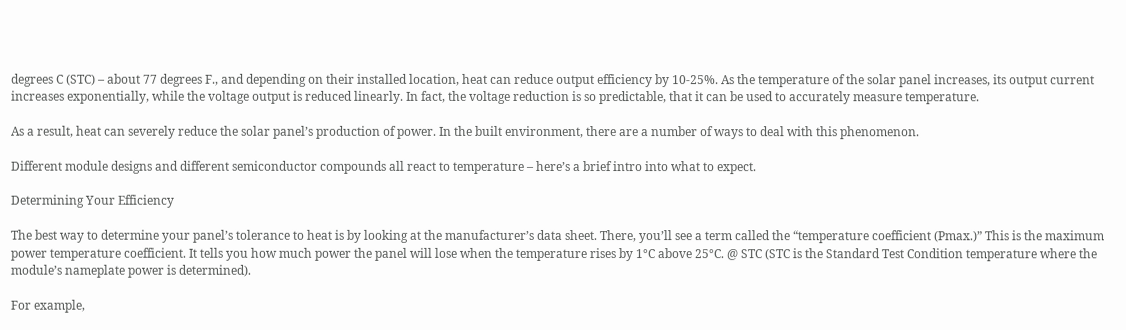degrees C (STC) – about 77 degrees F., and depending on their installed location, heat can reduce output efficiency by 10-25%. As the temperature of the solar panel increases, its output current increases exponentially, while the voltage output is reduced linearly. In fact, the voltage reduction is so predictable, that it can be used to accurately measure temperature.

As a result, heat can severely reduce the solar panel’s production of power. In the built environment, there are a number of ways to deal with this phenomenon.

Different module designs and different semiconductor compounds all react to temperature – here’s a brief intro into what to expect.

Determining Your Efficiency

The best way to determine your panel’s tolerance to heat is by looking at the manufacturer’s data sheet. There, you’ll see a term called the “temperature coefficient (Pmax.)” This is the maximum power temperature coefficient. It tells you how much power the panel will lose when the temperature rises by 1°C above 25°C. @ STC (STC is the Standard Test Condition temperature where the module’s nameplate power is determined).

For example,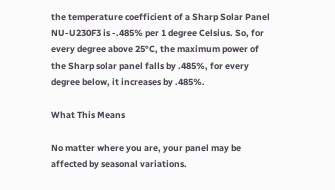the temperature coefficient of a Sharp Solar Panel NU-U230F3 is -.485% per 1 degree Celsius. So, for every degree above 25°C, the maximum power of the Sharp solar panel falls by .485%, for every degree below, it increases by .485%.

What This Means

No matter where you are, your panel may be affected by seasonal variations.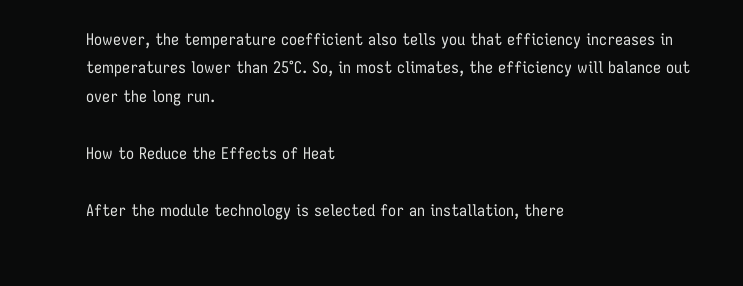However, the temperature coefficient also tells you that efficiency increases in temperatures lower than 25°C. So, in most climates, the efficiency will balance out over the long run.

How to Reduce the Effects of Heat

After the module technology is selected for an installation, there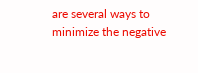are several ways to minimize the negative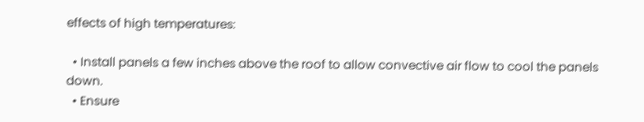effects of high temperatures:

  • Install panels a few inches above the roof to allow convective air flow to cool the panels down.
  • Ensure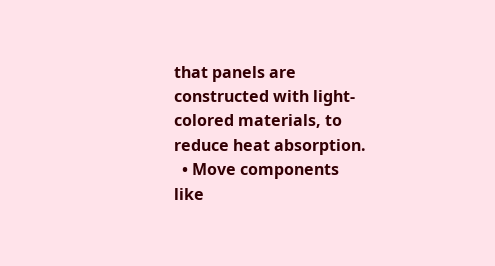that panels are constructed with light-colored materials, to reduce heat absorption.
  • Move components like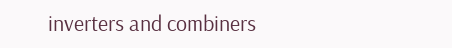inverters and combiners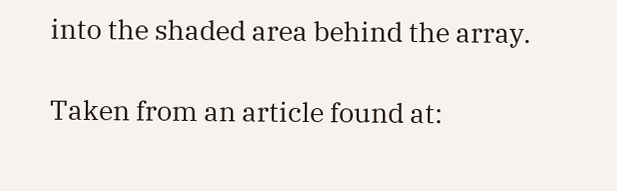into the shaded area behind the array.

Taken from an article found at: